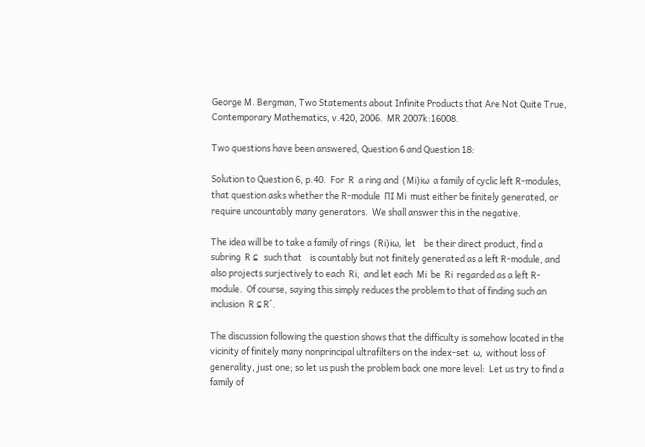George M. Bergman, Two Statements about Infinite Products that Are Not Quite True, Contemporary Mathematics, v.420, 2006.  MR 2007k:16008.

Two questions have been answered, Question 6 and Question 18:

Solution to Question 6, p.40.  For  R  a ring and  (Mi)iω  a family of cyclic left R-modules, that question asks whether the R-module  ∏I Mi  must either be finitely generated, or require uncountably many generators.  We shall answer this in the negative.

The idea will be to take a family of rings  (Ri)iω,  let    be their direct product, find a subring  R ⊆   such that    is countably but not finitely generated as a left R-module, and also projects surjectively to each  Ri,  and let each  Mi  be  Ri  regarded as a left R-module.  Of course, saying this simply reduces the problem to that of finding such an inclusion  R ⊆ R´.

The discussion following the question shows that the difficulty is somehow located in the vicinity of finitely many nonprincipal ultrafilters on the index-set  ω,  without loss of generality, just one; so let us push the problem back one more level:  Let us try to find a family of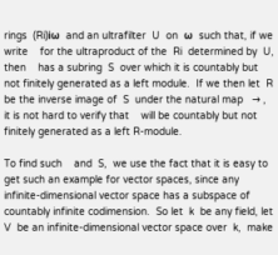rings  (Ri)iω  and an ultrafilter  U  on  ω  such that, if we write    for the ultraproduct of the  Ri  determined by  U,  then    has a subring  S  over which it is countably but not finitely generated as a left module.  If we then let  R  be the inverse image of  S  under the natural map   → ,  it is not hard to verify that    will be countably but not finitely generated as a left R-module.

To find such    and  S,  we use the fact that it is easy to get such an example for vector spaces, since any infinite-dimensional vector space has a subspace of countably infinite codimension.  So let  k  be any field, let  V  be an infinite-dimensional vector space over  k,  make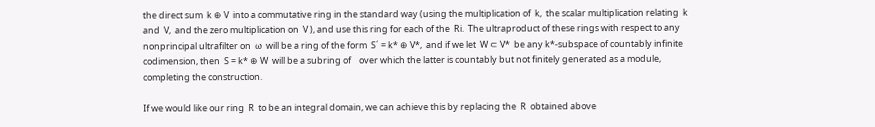the direct sum  k ⊕ V  into a commutative ring in the standard way (using the multiplication of  k,  the scalar multiplication relating  k  and  V,  and the zero multiplication on  V ), and use this ring for each of the  Ri.  The ultraproduct of these rings with respect to any nonprincipal ultrafilter on  ω  will be a ring of the form  S´ = k* ⊕ V*,  and if we let  W ⊂ V*  be any k*-subspace of countably infinite codimension, then  S = k* ⊕ W  will be a subring of    over which the latter is countably but not finitely generated as a module, completing the construction.

If we would like our ring  R  to be an integral domain, we can achieve this by replacing the  R  obtained above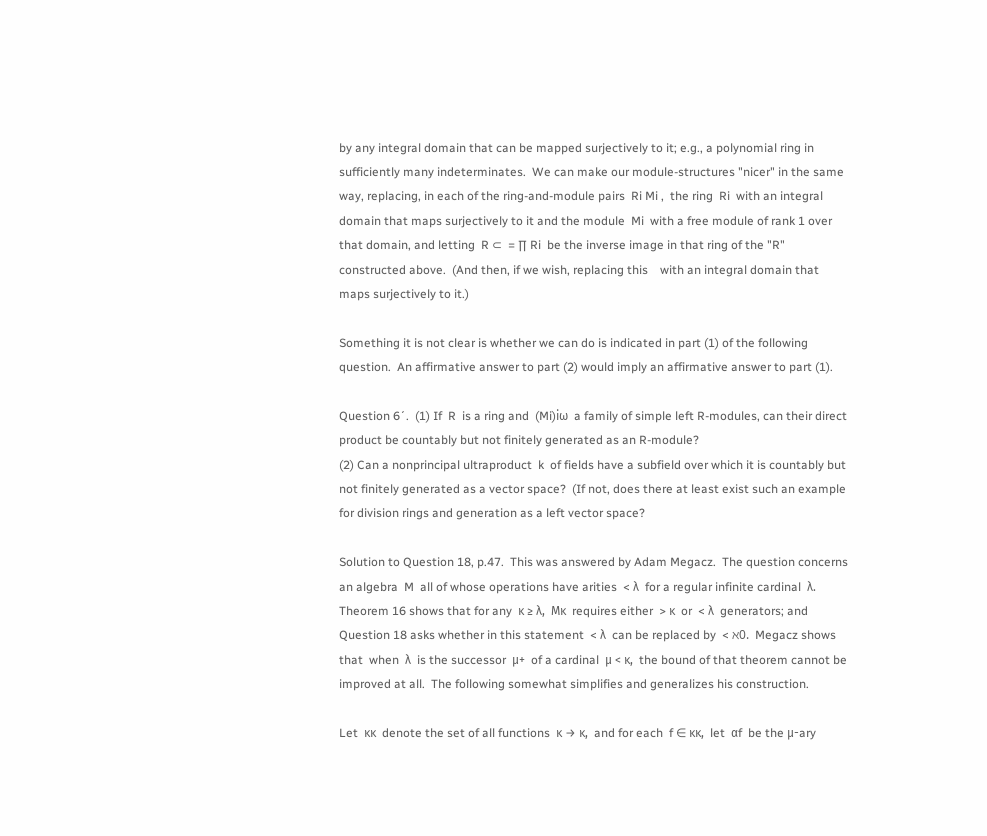by any integral domain that can be mapped surjectively to it; e.g., a polynomial ring in sufficiently many indeterminates.  We can make our module-structures "nicer" in the same way, replacing, in each of the ring-and-module pairs  Ri Mi ,  the ring  Ri  with an integral domain that maps surjectively to it and the module  Mi  with a free module of rank 1 over that domain, and letting  R ⊂  = ∏ Ri  be the inverse image in that ring of the "R" constructed above.  (And then, if we wish, replacing this    with an integral domain that maps surjectively to it.)

Something it is not clear is whether we can do is indicated in part (1) of the following question.  An affirmative answer to part (2) would imply an affirmative answer to part (1).

Question 6´.  (1) If  R  is a ring and  (Mi)iω  a family of simple left R-modules, can their direct product be countably but not finitely generated as an R-module?
(2) Can a nonprincipal ultraproduct  k  of fields have a subfield over which it is countably but not finitely generated as a vector space?  (If not, does there at least exist such an example for division rings and generation as a left vector space?

Solution to Question 18, p.47.  This was answered by Adam Megacz.  The question concerns an algebra  M  all of whose operations have arities  < λ  for a regular infinite cardinal  λ.  Theorem 16 shows that for any  κ ≥ λ,  Mκ  requires either  > κ  or  < λ  generators; and Question 18 asks whether in this statement  < λ  can be replaced by  < ℵ0.  Megacz shows that  when  λ  is the successor  μ+  of a cardinal  μ < κ,  the bound of that theorem cannot be improved at all.  The following somewhat simplifies and generalizes his construction.

Let  κκ  denote the set of all functions  κ → κ,  and for each  f ∈ κκ,  let  αf  be the μ-ary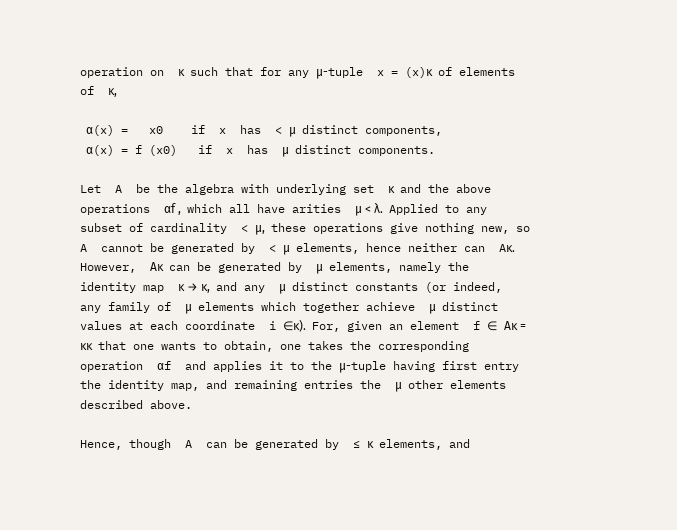operation on  κ  such that for any μ-tuple  x = (x)κ  of elements of  κ,

  α(x) =   x0    if  x  has  < μ  distinct components,
  α(x) = f (x0)   if  x  has  μ  distinct components.

Let  A  be the algebra with underlying set  κ  and the above operations  αf ,  which all have arities  μ < λ.  Applied to any subset of cardinality  < μ,  these operations give nothing new, so  A  cannot be generated by  < μ  elements, hence neither can  Aκ.  However,  Aκ  can be generated by  μ  elements, namely the identity map  κ → κ,  and any  μ  distinct constants (or indeed, any family of  μ  elements which together achieve  μ  distinct values at each coordinate  i ∈κ).  For, given an element  f ∈ Aκ = κκ  that one wants to obtain, one takes the corresponding operation  αf  and applies it to the μ-tuple having first entry the identity map, and remaining entries the  μ  other elements described above.

Hence, though  A  can be generated by  ≤ κ  elements, and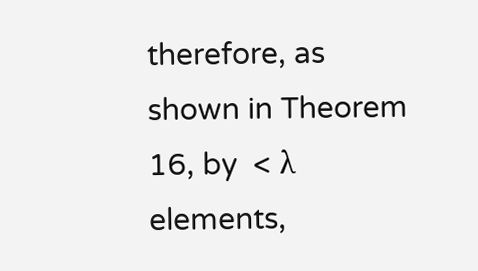therefore, as shown in Theorem 16, by  < λ  elements,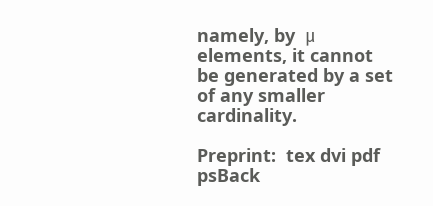namely, by  μ  elements, it cannot be generated by a set of any smaller cardinality.

Preprint:  tex dvi pdf psBack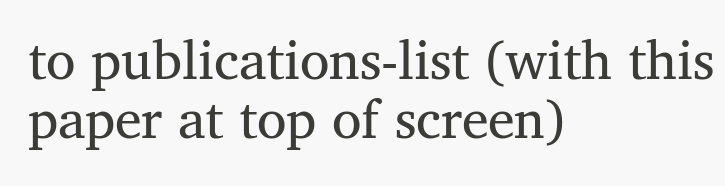to publications-list (with this paper at top of screen)